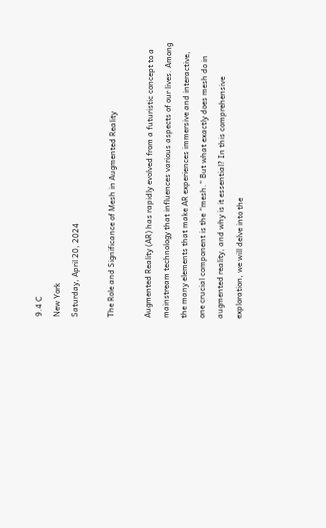9.4 C
New York
Saturday, April 20, 2024

The Role and Significance of Mesh in Augmented Reality

Augmented Reality (AR) has rapidly evolved from a futuristic concept to a mainstream technology that influences various aspects of our lives. Among the many elements that make AR experiences immersive and interactive, one crucial component is the “mesh.” But what exactly does mesh do in augmented reality, and why is it essential? In this comprehensive exploration, we will delve into the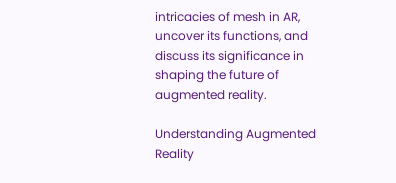intricacies of mesh in AR, uncover its functions, and discuss its significance in shaping the future of augmented reality.

Understanding Augmented Reality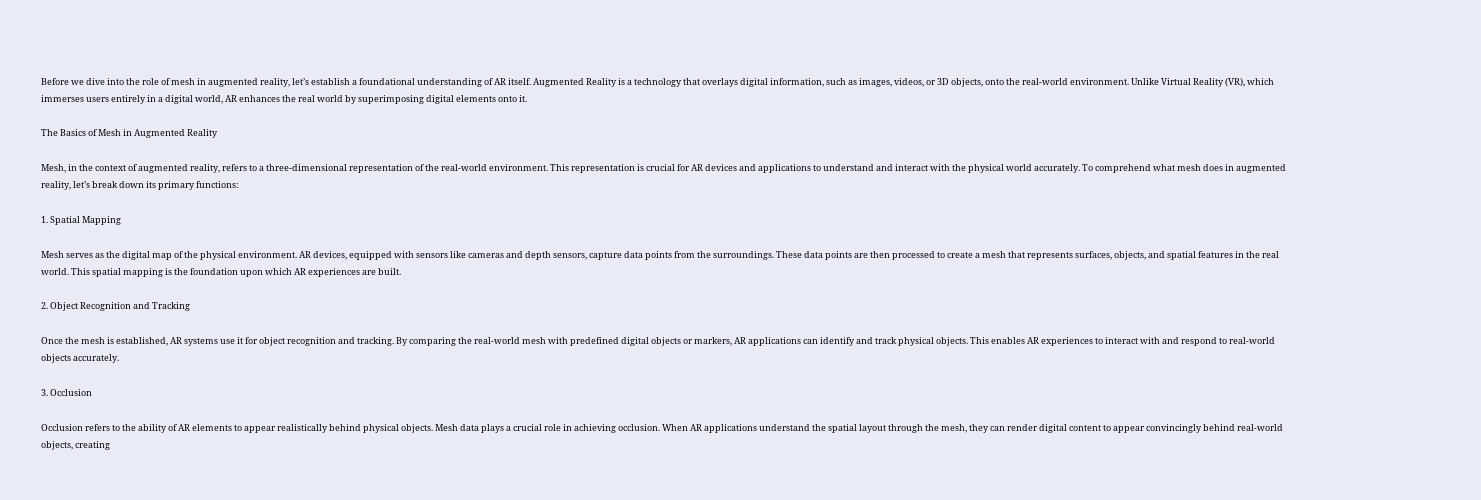Before we dive into the role of mesh in augmented reality, let’s establish a foundational understanding of AR itself. Augmented Reality is a technology that overlays digital information, such as images, videos, or 3D objects, onto the real-world environment. Unlike Virtual Reality (VR), which immerses users entirely in a digital world, AR enhances the real world by superimposing digital elements onto it.

The Basics of Mesh in Augmented Reality

Mesh, in the context of augmented reality, refers to a three-dimensional representation of the real-world environment. This representation is crucial for AR devices and applications to understand and interact with the physical world accurately. To comprehend what mesh does in augmented reality, let’s break down its primary functions:

1. Spatial Mapping

Mesh serves as the digital map of the physical environment. AR devices, equipped with sensors like cameras and depth sensors, capture data points from the surroundings. These data points are then processed to create a mesh that represents surfaces, objects, and spatial features in the real world. This spatial mapping is the foundation upon which AR experiences are built.

2. Object Recognition and Tracking

Once the mesh is established, AR systems use it for object recognition and tracking. By comparing the real-world mesh with predefined digital objects or markers, AR applications can identify and track physical objects. This enables AR experiences to interact with and respond to real-world objects accurately.

3. Occlusion

Occlusion refers to the ability of AR elements to appear realistically behind physical objects. Mesh data plays a crucial role in achieving occlusion. When AR applications understand the spatial layout through the mesh, they can render digital content to appear convincingly behind real-world objects, creating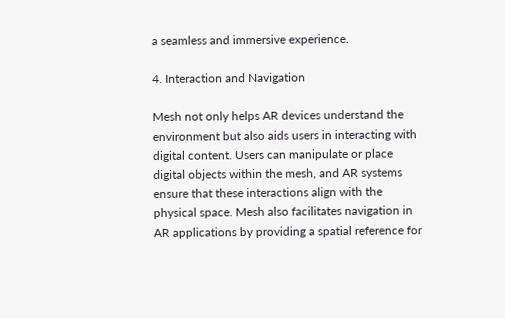a seamless and immersive experience.

4. Interaction and Navigation

Mesh not only helps AR devices understand the environment but also aids users in interacting with digital content. Users can manipulate or place digital objects within the mesh, and AR systems ensure that these interactions align with the physical space. Mesh also facilitates navigation in AR applications by providing a spatial reference for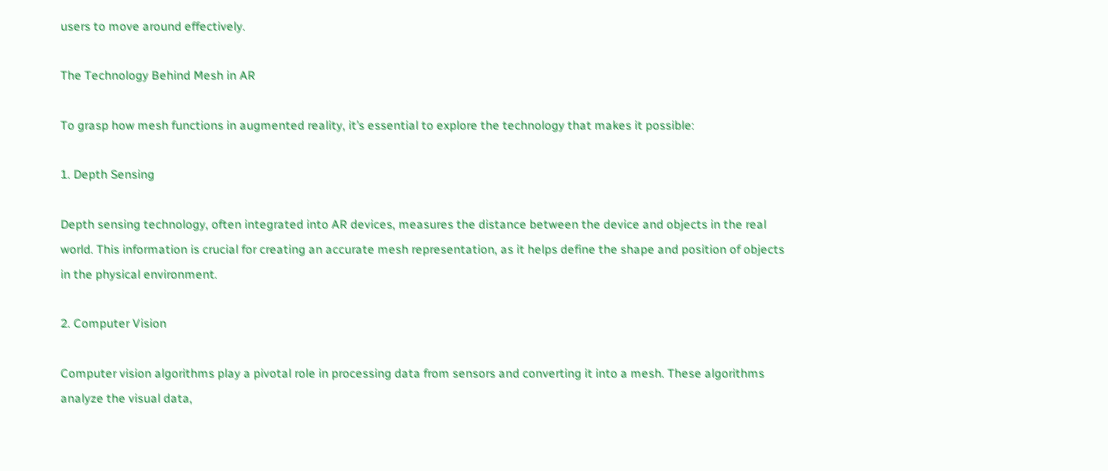users to move around effectively.

The Technology Behind Mesh in AR

To grasp how mesh functions in augmented reality, it’s essential to explore the technology that makes it possible:

1. Depth Sensing

Depth sensing technology, often integrated into AR devices, measures the distance between the device and objects in the real world. This information is crucial for creating an accurate mesh representation, as it helps define the shape and position of objects in the physical environment.

2. Computer Vision

Computer vision algorithms play a pivotal role in processing data from sensors and converting it into a mesh. These algorithms analyze the visual data,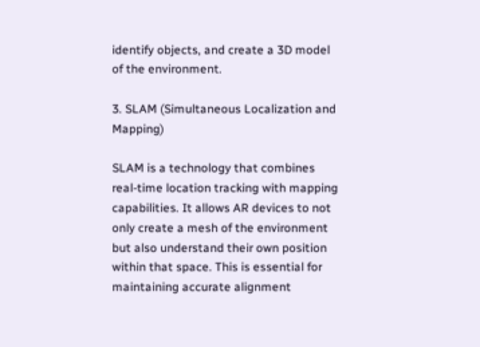identify objects, and create a 3D model of the environment.

3. SLAM (Simultaneous Localization and Mapping)

SLAM is a technology that combines real-time location tracking with mapping capabilities. It allows AR devices to not only create a mesh of the environment but also understand their own position within that space. This is essential for maintaining accurate alignment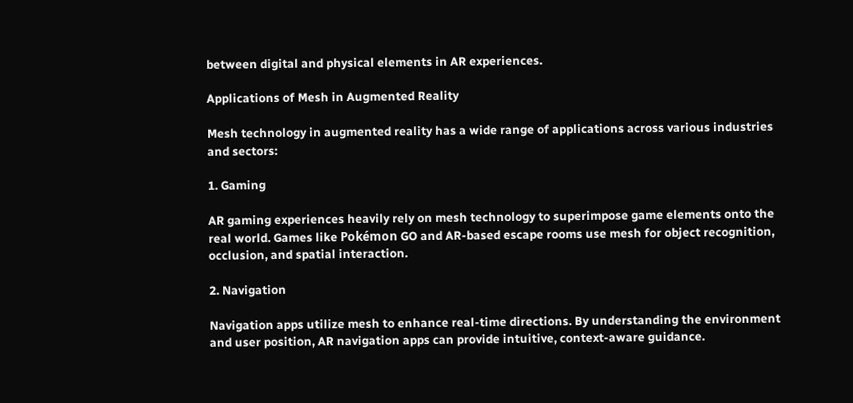between digital and physical elements in AR experiences.

Applications of Mesh in Augmented Reality

Mesh technology in augmented reality has a wide range of applications across various industries and sectors:

1. Gaming

AR gaming experiences heavily rely on mesh technology to superimpose game elements onto the real world. Games like Pokémon GO and AR-based escape rooms use mesh for object recognition, occlusion, and spatial interaction.

2. Navigation

Navigation apps utilize mesh to enhance real-time directions. By understanding the environment and user position, AR navigation apps can provide intuitive, context-aware guidance.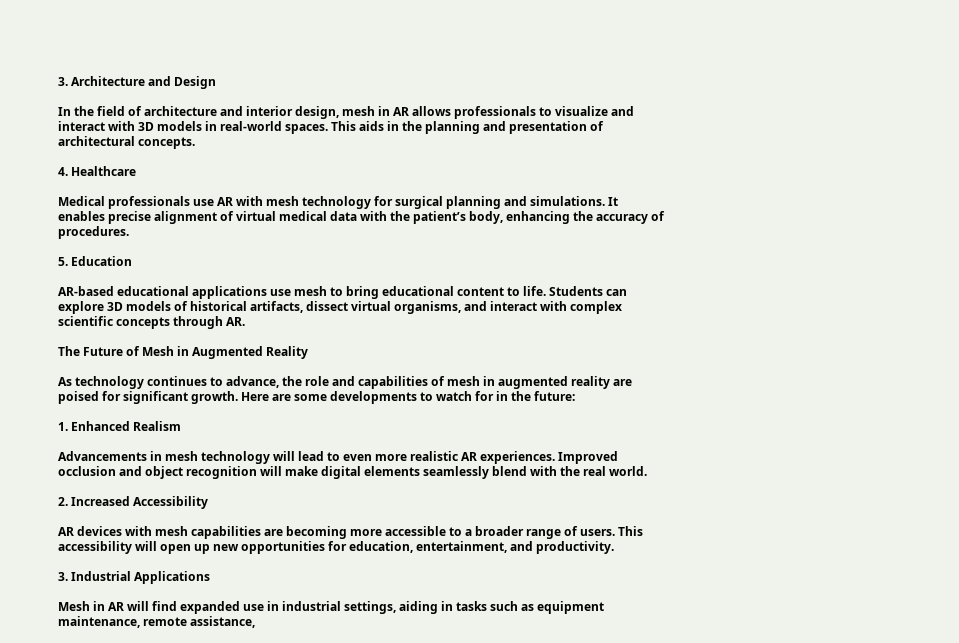3. Architecture and Design

In the field of architecture and interior design, mesh in AR allows professionals to visualize and interact with 3D models in real-world spaces. This aids in the planning and presentation of architectural concepts.

4. Healthcare

Medical professionals use AR with mesh technology for surgical planning and simulations. It enables precise alignment of virtual medical data with the patient’s body, enhancing the accuracy of procedures.

5. Education

AR-based educational applications use mesh to bring educational content to life. Students can explore 3D models of historical artifacts, dissect virtual organisms, and interact with complex scientific concepts through AR.

The Future of Mesh in Augmented Reality

As technology continues to advance, the role and capabilities of mesh in augmented reality are poised for significant growth. Here are some developments to watch for in the future:

1. Enhanced Realism

Advancements in mesh technology will lead to even more realistic AR experiences. Improved occlusion and object recognition will make digital elements seamlessly blend with the real world.

2. Increased Accessibility

AR devices with mesh capabilities are becoming more accessible to a broader range of users. This accessibility will open up new opportunities for education, entertainment, and productivity.

3. Industrial Applications

Mesh in AR will find expanded use in industrial settings, aiding in tasks such as equipment maintenance, remote assistance,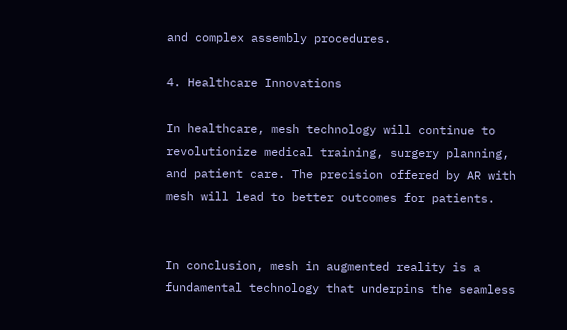and complex assembly procedures.

4. Healthcare Innovations

In healthcare, mesh technology will continue to revolutionize medical training, surgery planning, and patient care. The precision offered by AR with mesh will lead to better outcomes for patients.


In conclusion, mesh in augmented reality is a fundamental technology that underpins the seamless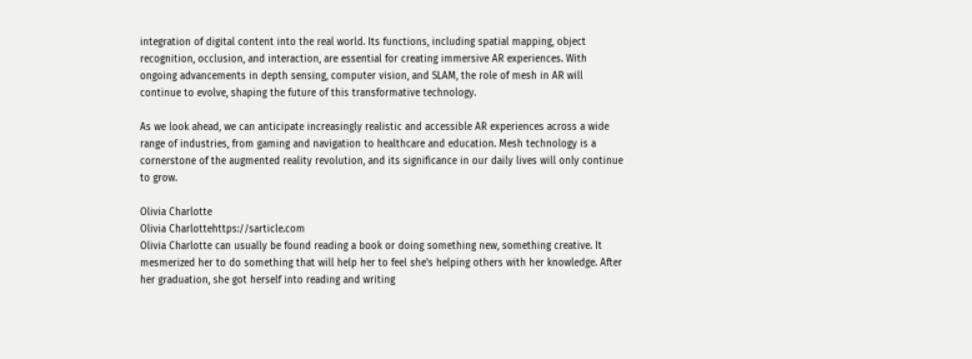integration of digital content into the real world. Its functions, including spatial mapping, object recognition, occlusion, and interaction, are essential for creating immersive AR experiences. With ongoing advancements in depth sensing, computer vision, and SLAM, the role of mesh in AR will continue to evolve, shaping the future of this transformative technology.

As we look ahead, we can anticipate increasingly realistic and accessible AR experiences across a wide range of industries, from gaming and navigation to healthcare and education. Mesh technology is a cornerstone of the augmented reality revolution, and its significance in our daily lives will only continue to grow.

Olivia Charlotte
Olivia Charlottehttps://sarticle.com
Olivia Charlotte can usually be found reading a book or doing something new, something creative. It mesmerized her to do something that will help her to feel she's helping others with her knowledge. After her graduation, she got herself into reading and writing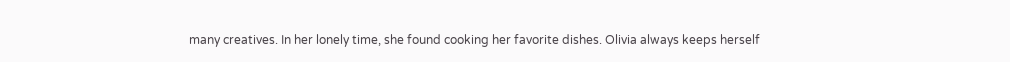many creatives. In her lonely time, she found cooking her favorite dishes. Olivia always keeps herself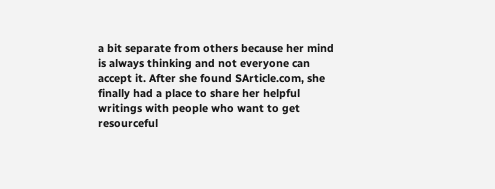a bit separate from others because her mind is always thinking and not everyone can accept it. After she found SArticle.com, she finally had a place to share her helpful writings with people who want to get resourceful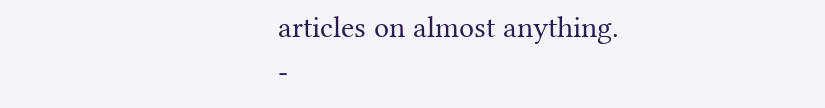articles on almost anything.
-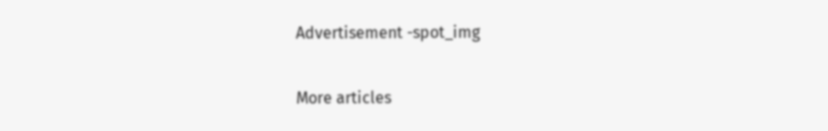Advertisement -spot_img

More articles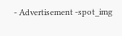- Advertisement -spot_img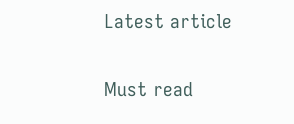Latest article

Must read